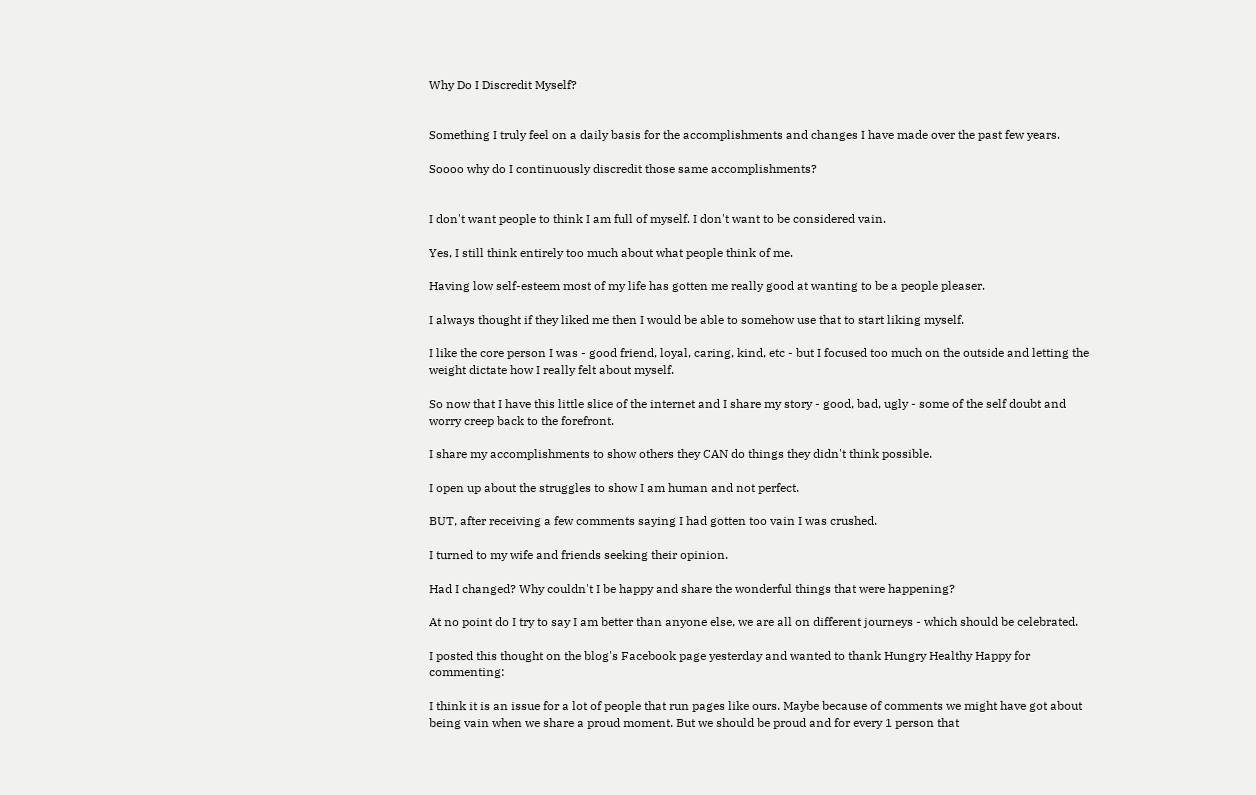Why Do I Discredit Myself?


Something I truly feel on a daily basis for the accomplishments and changes I have made over the past few years.

Soooo why do I continuously discredit those same accomplishments?


I don't want people to think I am full of myself. I don't want to be considered vain.

Yes, I still think entirely too much about what people think of me.

Having low self-esteem most of my life has gotten me really good at wanting to be a people pleaser.

I always thought if they liked me then I would be able to somehow use that to start liking myself.

I like the core person I was - good friend, loyal, caring, kind, etc - but I focused too much on the outside and letting the weight dictate how I really felt about myself.

So now that I have this little slice of the internet and I share my story - good, bad, ugly - some of the self doubt and worry creep back to the forefront.

I share my accomplishments to show others they CAN do things they didn't think possible.

I open up about the struggles to show I am human and not perfect.

BUT, after receiving a few comments saying I had gotten too vain I was crushed.

I turned to my wife and friends seeking their opinion.

Had I changed? Why couldn't I be happy and share the wonderful things that were happening?

At no point do I try to say I am better than anyone else, we are all on different journeys - which should be celebrated.

I posted this thought on the blog's Facebook page yesterday and wanted to thank Hungry Healthy Happy for commenting:

I think it is an issue for a lot of people that run pages like ours. Maybe because of comments we might have got about being vain when we share a proud moment. But we should be proud and for every 1 person that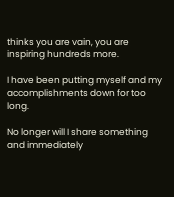thinks you are vain, you are inspiring hundreds more.

I have been putting myself and my accomplishments down for too long.

No longer will I share something and immediately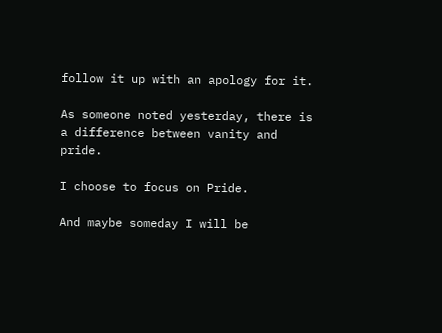follow it up with an apology for it.

As someone noted yesterday, there is a difference between vanity and pride.

I choose to focus on Pride.

And maybe someday I will be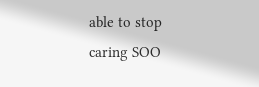able to stop caring SOO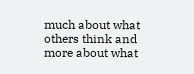much about what others think and more about what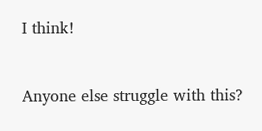I think!


Anyone else struggle with this?